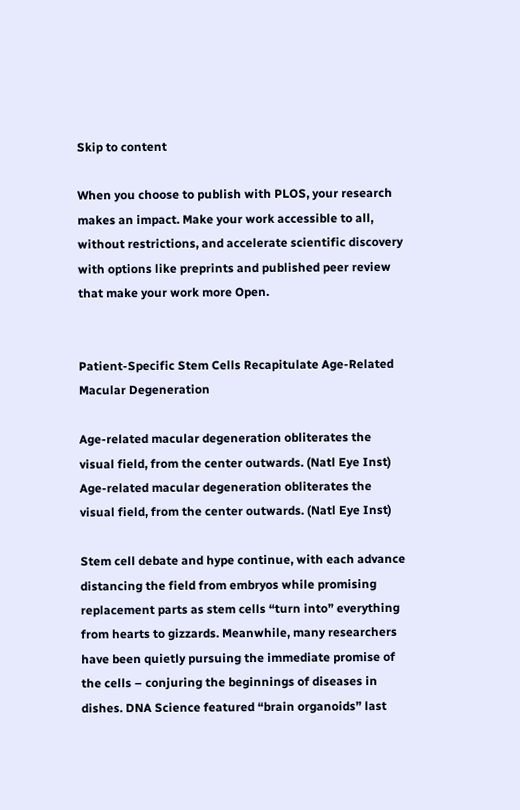Skip to content

When you choose to publish with PLOS, your research makes an impact. Make your work accessible to all, without restrictions, and accelerate scientific discovery with options like preprints and published peer review that make your work more Open.


Patient-Specific Stem Cells Recapitulate Age-Related Macular Degeneration

Age-related macular degeneration obliterates the visual field, from the center outwards. (Natl Eye Inst)
Age-related macular degeneration obliterates the visual field, from the center outwards. (Natl Eye Inst)

Stem cell debate and hype continue, with each advance distancing the field from embryos while promising replacement parts as stem cells “turn into” everything from hearts to gizzards. Meanwhile, many researchers have been quietly pursuing the immediate promise of the cells – conjuring the beginnings of diseases in dishes. DNA Science featured “brain organoids” last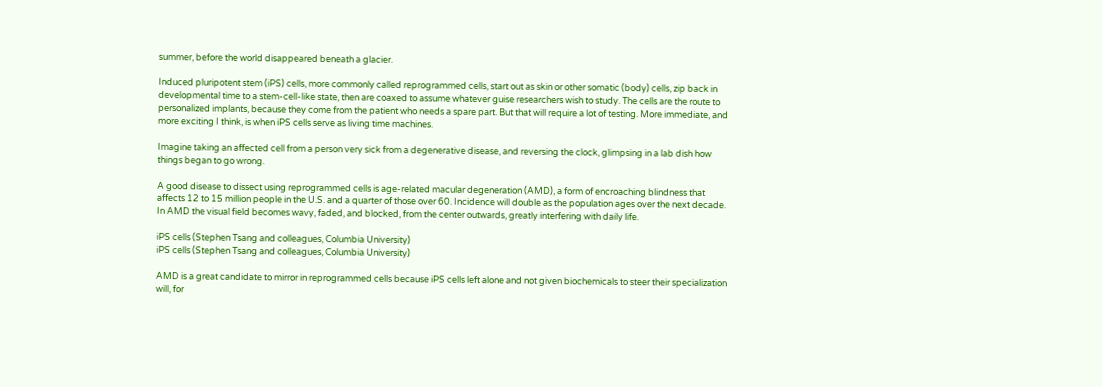summer, before the world disappeared beneath a glacier.

Induced pluripotent stem (iPS) cells, more commonly called reprogrammed cells, start out as skin or other somatic (body) cells, zip back in developmental time to a stem-cell-like state, then are coaxed to assume whatever guise researchers wish to study. The cells are the route to personalized implants, because they come from the patient who needs a spare part. But that will require a lot of testing. More immediate, and more exciting I think, is when iPS cells serve as living time machines.

Imagine taking an affected cell from a person very sick from a degenerative disease, and reversing the clock, glimpsing in a lab dish how things began to go wrong.

A good disease to dissect using reprogrammed cells is age-related macular degeneration (AMD), a form of encroaching blindness that affects 12 to 15 million people in the U.S. and a quarter of those over 60. Incidence will double as the population ages over the next decade. In AMD the visual field becomes wavy, faded, and blocked, from the center outwards, greatly interfering with daily life.

iPS cells (Stephen Tsang and colleagues, Columbia University)
iPS cells (Stephen Tsang and colleagues, Columbia University)

AMD is a great candidate to mirror in reprogrammed cells because iPS cells left alone and not given biochemicals to steer their specialization will, for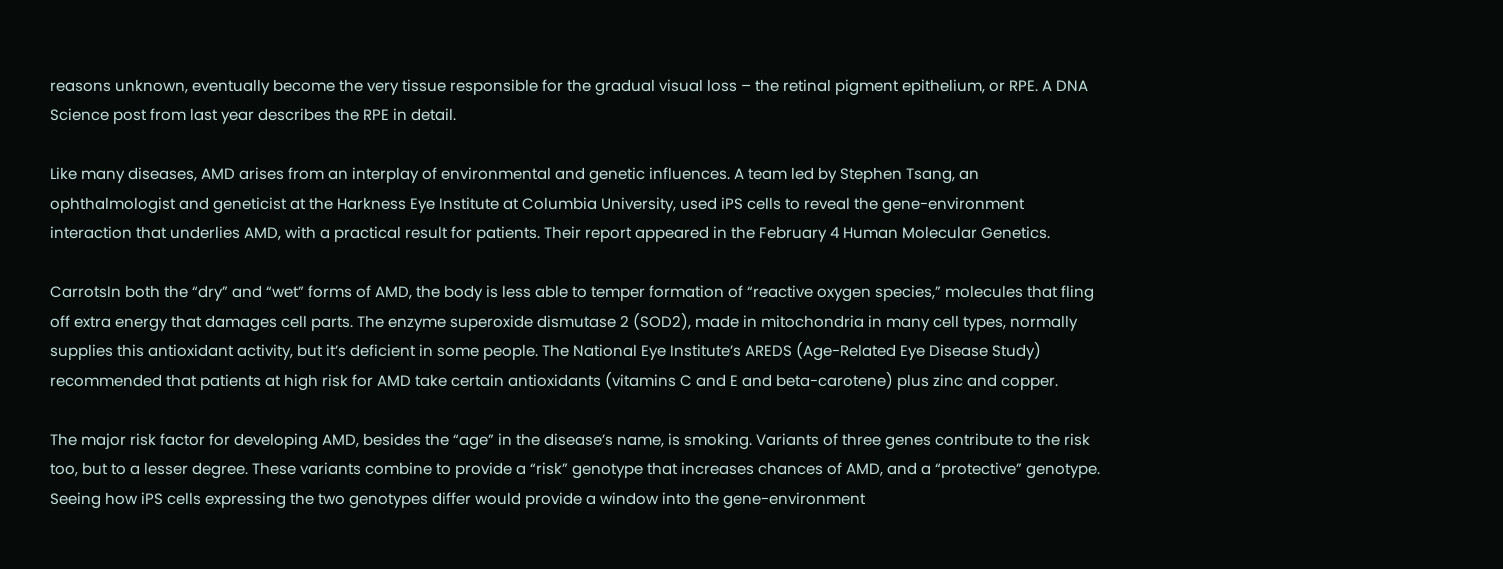reasons unknown, eventually become the very tissue responsible for the gradual visual loss – the retinal pigment epithelium, or RPE. A DNA Science post from last year describes the RPE in detail.

Like many diseases, AMD arises from an interplay of environmental and genetic influences. A team led by Stephen Tsang, an ophthalmologist and geneticist at the Harkness Eye Institute at Columbia University, used iPS cells to reveal the gene-environment interaction that underlies AMD, with a practical result for patients. Their report appeared in the February 4 Human Molecular Genetics.

CarrotsIn both the “dry” and “wet” forms of AMD, the body is less able to temper formation of “reactive oxygen species,” molecules that fling off extra energy that damages cell parts. The enzyme superoxide dismutase 2 (SOD2), made in mitochondria in many cell types, normally supplies this antioxidant activity, but it’s deficient in some people. The National Eye Institute’s AREDS (Age-Related Eye Disease Study) recommended that patients at high risk for AMD take certain antioxidants (vitamins C and E and beta-carotene) plus zinc and copper.

The major risk factor for developing AMD, besides the “age” in the disease’s name, is smoking. Variants of three genes contribute to the risk too, but to a lesser degree. These variants combine to provide a “risk” genotype that increases chances of AMD, and a “protective” genotype. Seeing how iPS cells expressing the two genotypes differ would provide a window into the gene-environment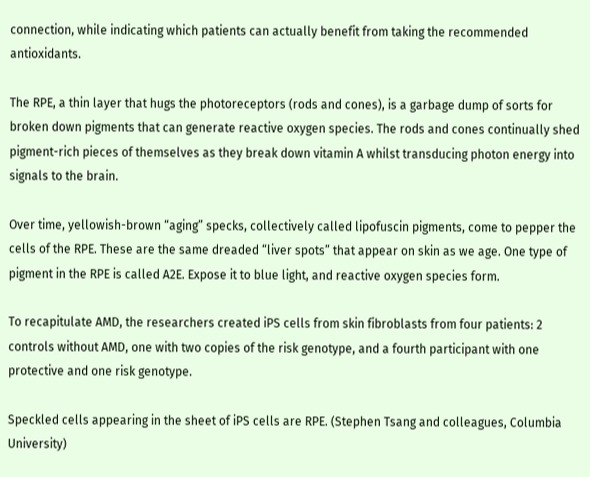connection, while indicating which patients can actually benefit from taking the recommended antioxidants.

The RPE, a thin layer that hugs the photoreceptors (rods and cones), is a garbage dump of sorts for broken down pigments that can generate reactive oxygen species. The rods and cones continually shed pigment-rich pieces of themselves as they break down vitamin A whilst transducing photon energy into signals to the brain.

Over time, yellowish-brown “aging” specks, collectively called lipofuscin pigments, come to pepper the cells of the RPE. These are the same dreaded “liver spots” that appear on skin as we age. One type of pigment in the RPE is called A2E. Expose it to blue light, and reactive oxygen species form.

To recapitulate AMD, the researchers created iPS cells from skin fibroblasts from four patients: 2 controls without AMD, one with two copies of the risk genotype, and a fourth participant with one protective and one risk genotype.

Speckled cells appearing in the sheet of iPS cells are RPE. (Stephen Tsang and colleagues, Columbia University)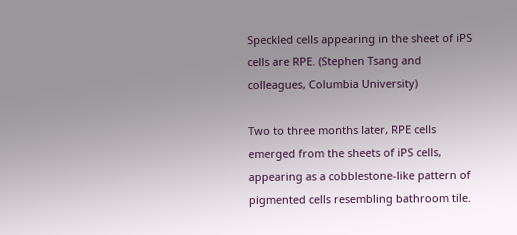Speckled cells appearing in the sheet of iPS cells are RPE. (Stephen Tsang and colleagues, Columbia University)

Two to three months later, RPE cells emerged from the sheets of iPS cells, appearing as a cobblestone-like pattern of pigmented cells resembling bathroom tile.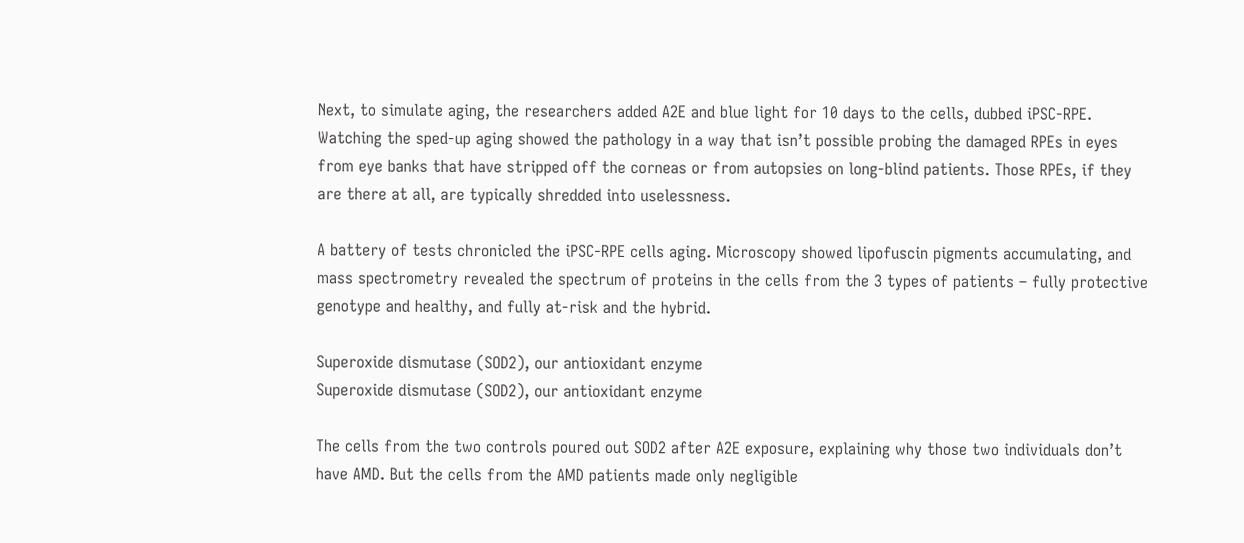Next, to simulate aging, the researchers added A2E and blue light for 10 days to the cells, dubbed iPSC-RPE. Watching the sped-up aging showed the pathology in a way that isn’t possible probing the damaged RPEs in eyes from eye banks that have stripped off the corneas or from autopsies on long-blind patients. Those RPEs, if they are there at all, are typically shredded into uselessness.

A battery of tests chronicled the iPSC-RPE cells aging. Microscopy showed lipofuscin pigments accumulating, and mass spectrometry revealed the spectrum of proteins in the cells from the 3 types of patients – fully protective genotype and healthy, and fully at-risk and the hybrid.

Superoxide dismutase (SOD2), our antioxidant enzyme
Superoxide dismutase (SOD2), our antioxidant enzyme

The cells from the two controls poured out SOD2 after A2E exposure, explaining why those two individuals don’t have AMD. But the cells from the AMD patients made only negligible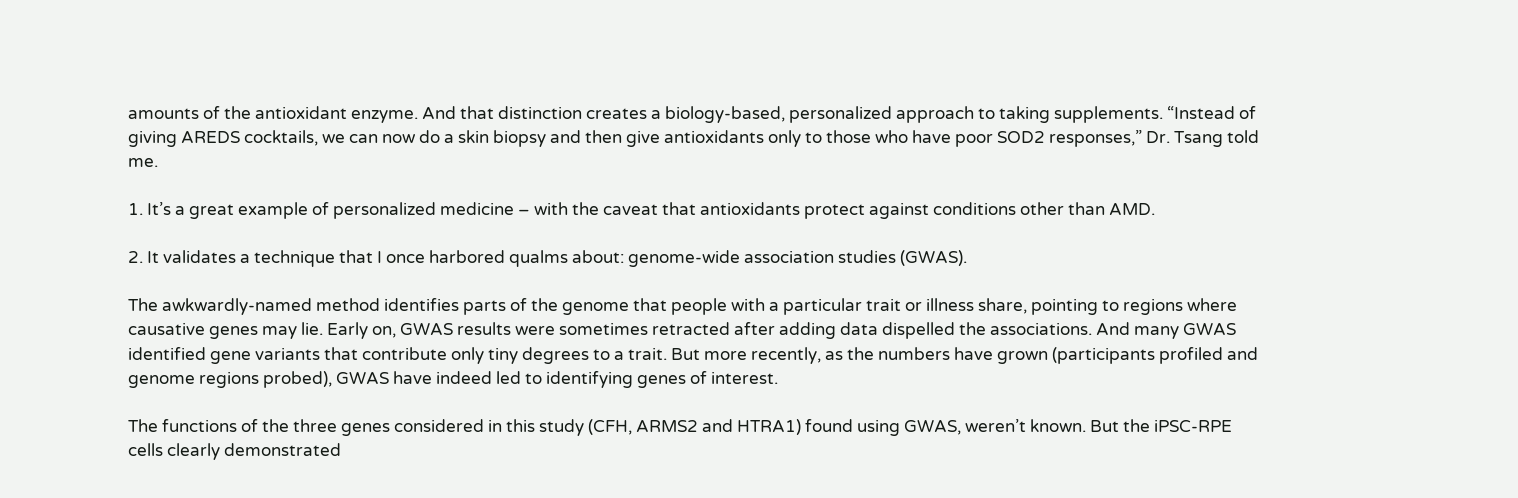amounts of the antioxidant enzyme. And that distinction creates a biology-based, personalized approach to taking supplements. “Instead of giving AREDS cocktails, we can now do a skin biopsy and then give antioxidants only to those who have poor SOD2 responses,” Dr. Tsang told me.

1. It’s a great example of personalized medicine – with the caveat that antioxidants protect against conditions other than AMD.

2. It validates a technique that I once harbored qualms about: genome-wide association studies (GWAS).

The awkwardly-named method identifies parts of the genome that people with a particular trait or illness share, pointing to regions where causative genes may lie. Early on, GWAS results were sometimes retracted after adding data dispelled the associations. And many GWAS identified gene variants that contribute only tiny degrees to a trait. But more recently, as the numbers have grown (participants profiled and genome regions probed), GWAS have indeed led to identifying genes of interest.

The functions of the three genes considered in this study (CFH, ARMS2 and HTRA1) found using GWAS, weren’t known. But the iPSC-RPE cells clearly demonstrated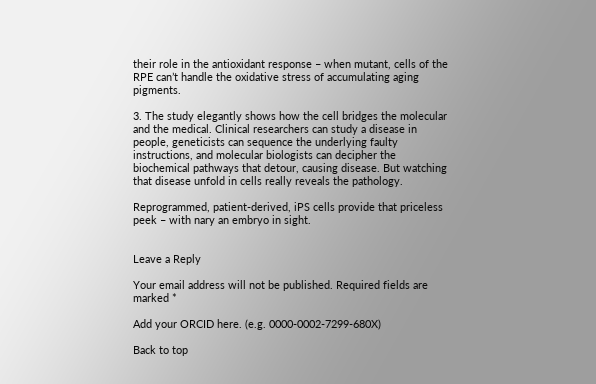their role in the antioxidant response – when mutant, cells of the RPE can’t handle the oxidative stress of accumulating aging pigments.

3. The study elegantly shows how the cell bridges the molecular and the medical. Clinical researchers can study a disease in people, geneticists can sequence the underlying faulty instructions, and molecular biologists can decipher the biochemical pathways that detour, causing disease. But watching that disease unfold in cells really reveals the pathology.

Reprogrammed, patient-derived, iPS cells provide that priceless peek – with nary an embryo in sight.


Leave a Reply

Your email address will not be published. Required fields are marked *

Add your ORCID here. (e.g. 0000-0002-7299-680X)

Back to top